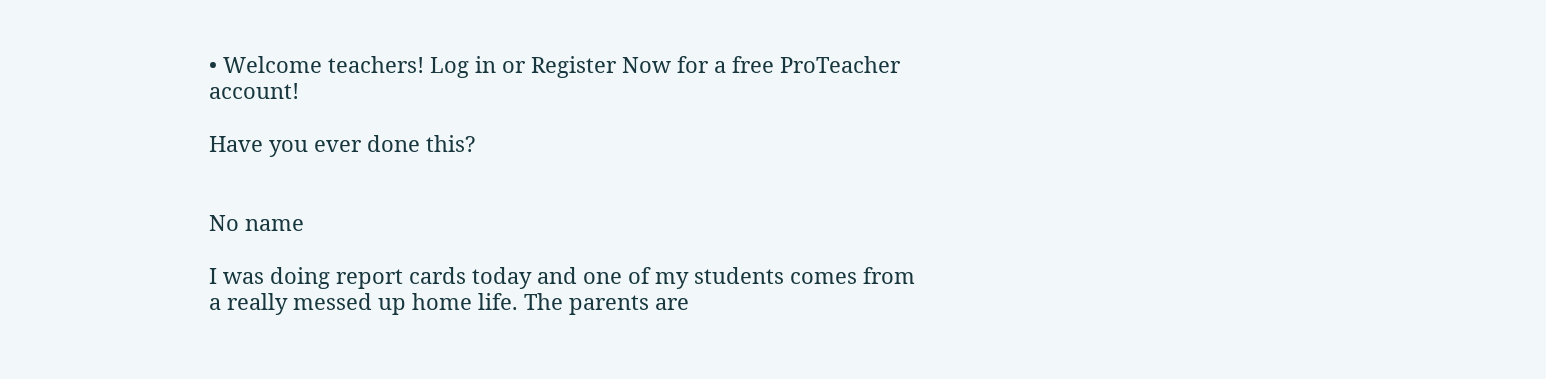• Welcome teachers! Log in or Register Now for a free ProTeacher account!

Have you ever done this?


No name

I was doing report cards today and one of my students comes from a really messed up home life. The parents are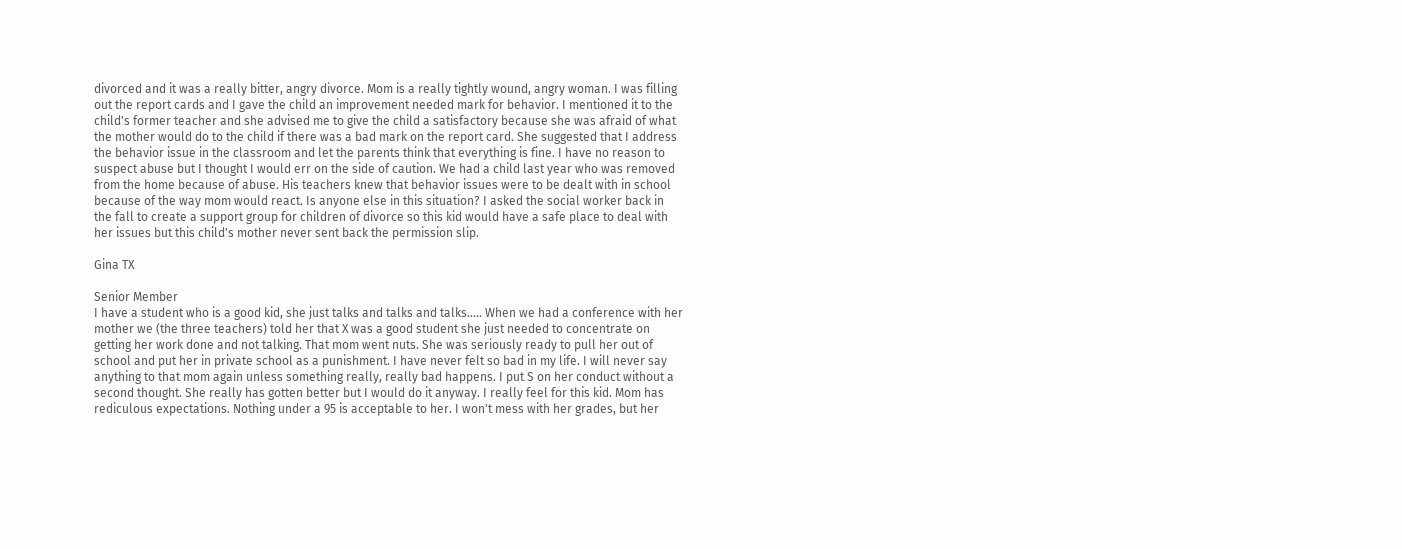divorced and it was a really bitter, angry divorce. Mom is a really tightly wound, angry woman. I was filling out the report cards and I gave the child an improvement needed mark for behavior. I mentioned it to the child's former teacher and she advised me to give the child a satisfactory because she was afraid of what the mother would do to the child if there was a bad mark on the report card. She suggested that I address the behavior issue in the classroom and let the parents think that everything is fine. I have no reason to suspect abuse but I thought I would err on the side of caution. We had a child last year who was removed from the home because of abuse. His teachers knew that behavior issues were to be dealt with in school because of the way mom would react. Is anyone else in this situation? I asked the social worker back in the fall to create a support group for children of divorce so this kid would have a safe place to deal with her issues but this child's mother never sent back the permission slip.

Gina TX

Senior Member
I have a student who is a good kid, she just talks and talks and talks..... When we had a conference with her mother we (the three teachers) told her that X was a good student she just needed to concentrate on getting her work done and not talking. That mom went nuts. She was seriously ready to pull her out of school and put her in private school as a punishment. I have never felt so bad in my life. I will never say anything to that mom again unless something really, really bad happens. I put S on her conduct without a second thought. She really has gotten better but I would do it anyway. I really feel for this kid. Mom has rediculous expectations. Nothing under a 95 is acceptable to her. I won't mess with her grades, but her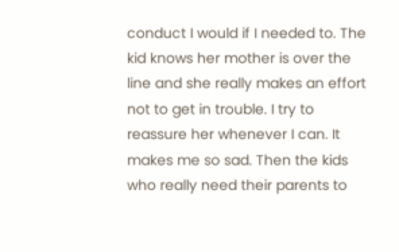conduct I would if I needed to. The kid knows her mother is over the line and she really makes an effort not to get in trouble. I try to reassure her whenever I can. It makes me so sad. Then the kids who really need their parents to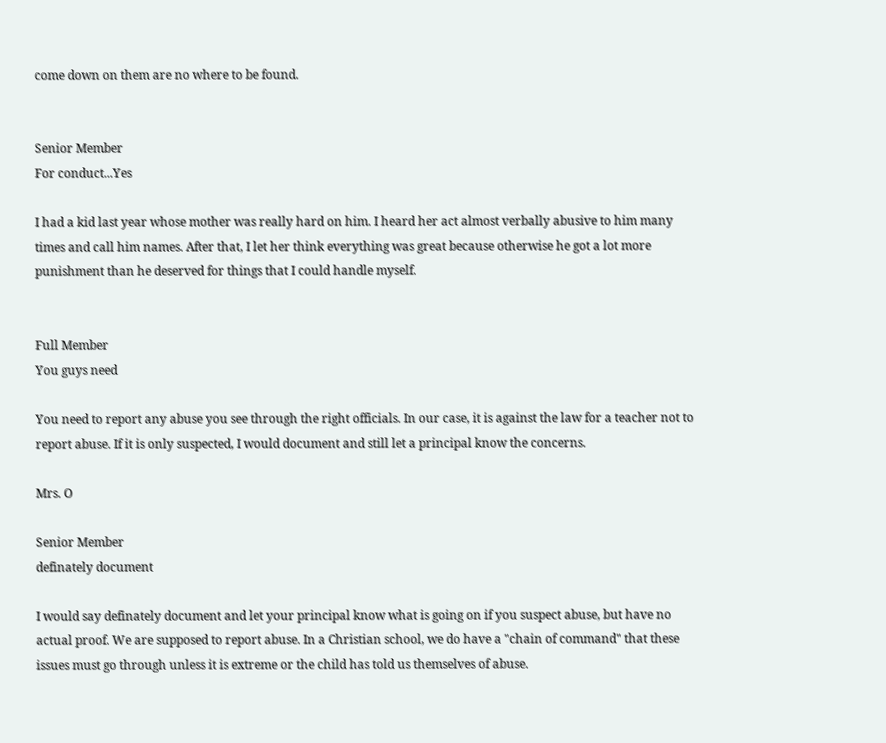come down on them are no where to be found.


Senior Member
For conduct...Yes

I had a kid last year whose mother was really hard on him. I heard her act almost verbally abusive to him many times and call him names. After that, I let her think everything was great because otherwise he got a lot more punishment than he deserved for things that I could handle myself.


Full Member
You guys need

You need to report any abuse you see through the right officials. In our case, it is against the law for a teacher not to report abuse. If it is only suspected, I would document and still let a principal know the concerns.

Mrs. O

Senior Member
definately document

I would say definately document and let your principal know what is going on if you suspect abuse, but have no actual proof. We are supposed to report abuse. In a Christian school, we do have a "chain of command" that these issues must go through unless it is extreme or the child has told us themselves of abuse.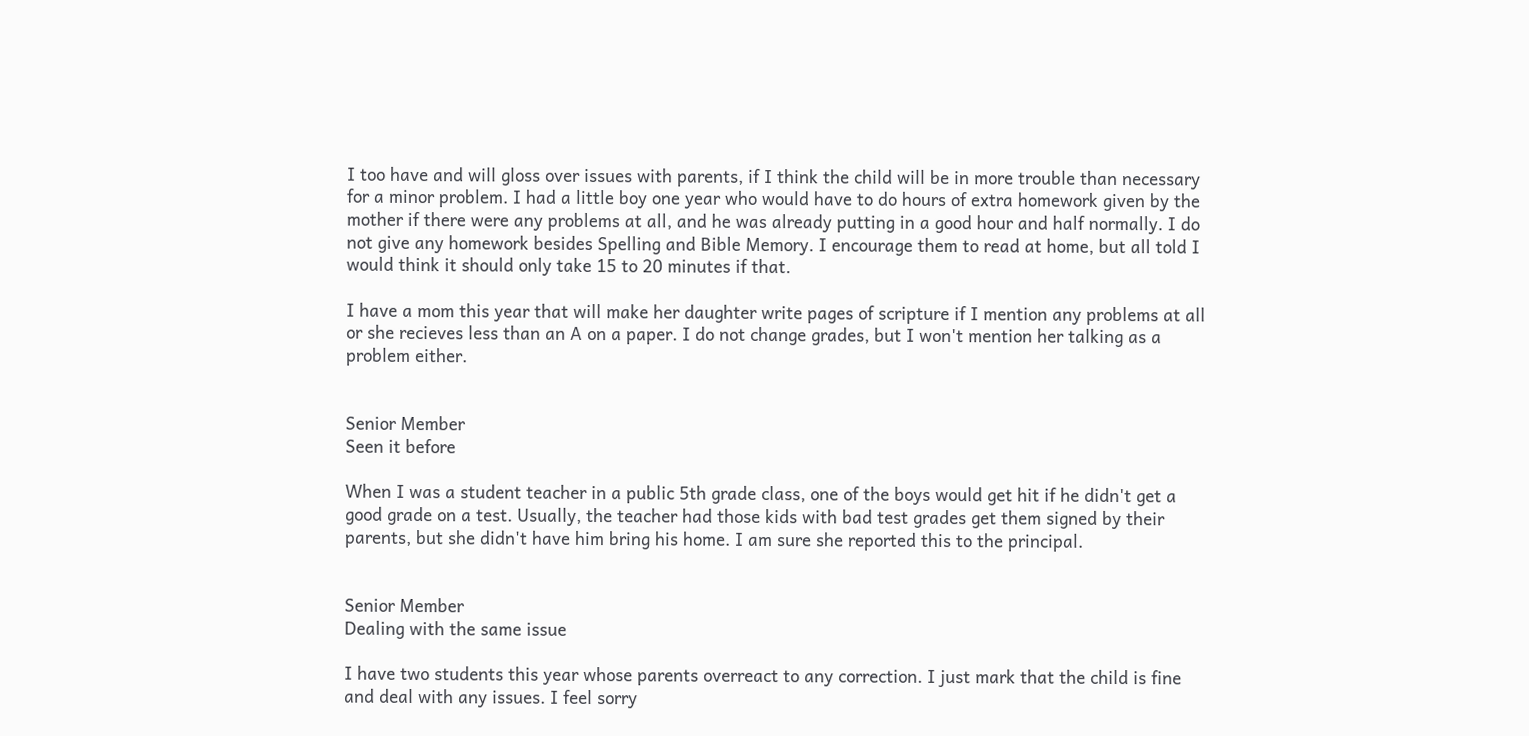I too have and will gloss over issues with parents, if I think the child will be in more trouble than necessary for a minor problem. I had a little boy one year who would have to do hours of extra homework given by the mother if there were any problems at all, and he was already putting in a good hour and half normally. I do not give any homework besides Spelling and Bible Memory. I encourage them to read at home, but all told I would think it should only take 15 to 20 minutes if that.

I have a mom this year that will make her daughter write pages of scripture if I mention any problems at all or she recieves less than an A on a paper. I do not change grades, but I won't mention her talking as a problem either.


Senior Member
Seen it before

When I was a student teacher in a public 5th grade class, one of the boys would get hit if he didn't get a good grade on a test. Usually, the teacher had those kids with bad test grades get them signed by their parents, but she didn't have him bring his home. I am sure she reported this to the principal.


Senior Member
Dealing with the same issue

I have two students this year whose parents overreact to any correction. I just mark that the child is fine and deal with any issues. I feel sorry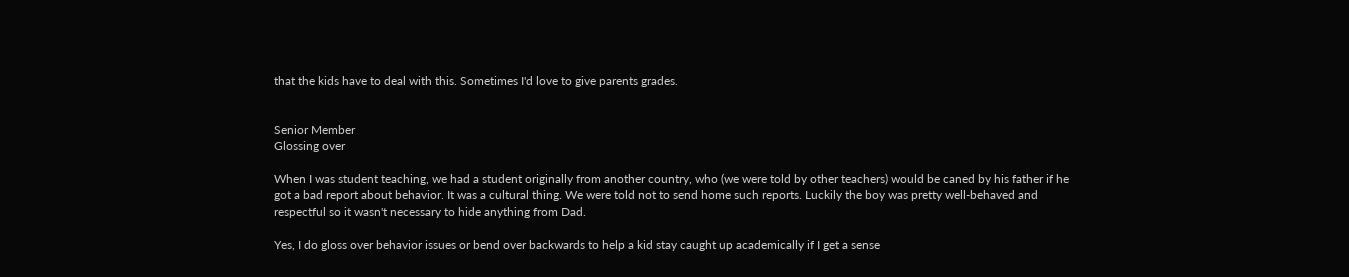that the kids have to deal with this. Sometimes I'd love to give parents grades.


Senior Member
Glossing over

When I was student teaching, we had a student originally from another country, who (we were told by other teachers) would be caned by his father if he got a bad report about behavior. It was a cultural thing. We were told not to send home such reports. Luckily the boy was pretty well-behaved and respectful so it wasn't necessary to hide anything from Dad.

Yes, I do gloss over behavior issues or bend over backwards to help a kid stay caught up academically if I get a sense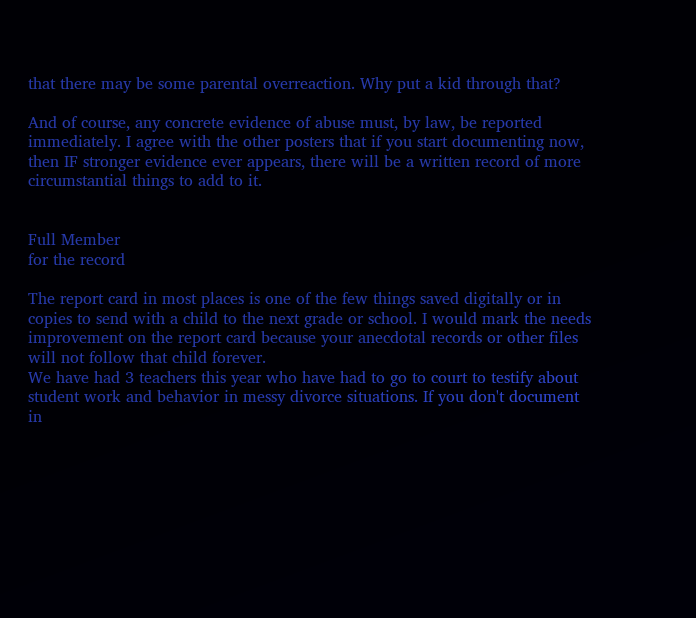that there may be some parental overreaction. Why put a kid through that?

And of course, any concrete evidence of abuse must, by law, be reported immediately. I agree with the other posters that if you start documenting now, then IF stronger evidence ever appears, there will be a written record of more circumstantial things to add to it.


Full Member
for the record

The report card in most places is one of the few things saved digitally or in copies to send with a child to the next grade or school. I would mark the needs improvement on the report card because your anecdotal records or other files will not follow that child forever.
We have had 3 teachers this year who have had to go to court to testify about student work and behavior in messy divorce situations. If you don't document in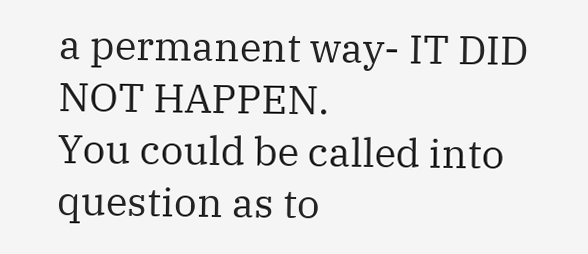a permanent way- IT DID NOT HAPPEN.
You could be called into question as to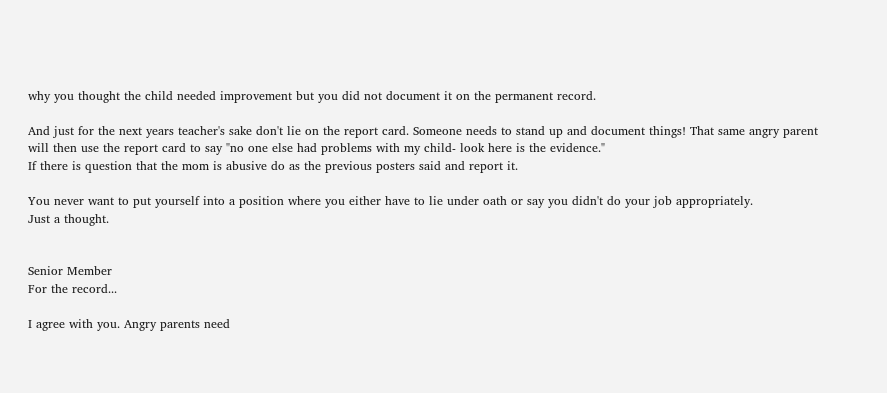why you thought the child needed improvement but you did not document it on the permanent record.

And just for the next years teacher's sake don't lie on the report card. Someone needs to stand up and document things! That same angry parent will then use the report card to say "no one else had problems with my child- look here is the evidence."
If there is question that the mom is abusive do as the previous posters said and report it.

You never want to put yourself into a position where you either have to lie under oath or say you didn't do your job appropriately.
Just a thought.


Senior Member
For the record...

I agree with you. Angry parents need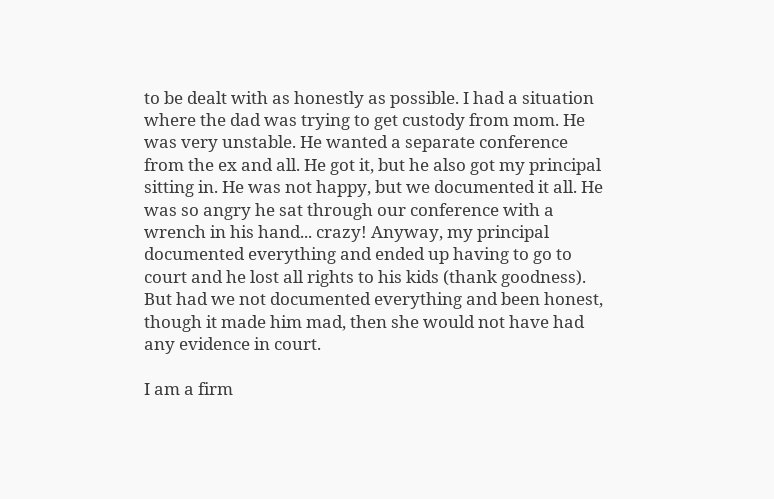to be dealt with as honestly as possible. I had a situation where the dad was trying to get custody from mom. He was very unstable. He wanted a separate conference from the ex and all. He got it, but he also got my principal sitting in. He was not happy, but we documented it all. He was so angry he sat through our conference with a wrench in his hand... crazy! Anyway, my principal documented everything and ended up having to go to court and he lost all rights to his kids (thank goodness). But had we not documented everything and been honest, though it made him mad, then she would not have had any evidence in court.

I am a firm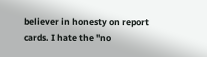believer in honesty on report cards. I hate the "no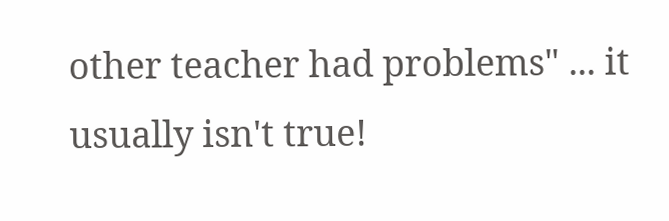other teacher had problems" ... it usually isn't true!